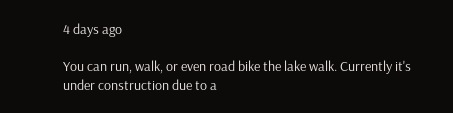4 days ago

You can run, walk, or even road bike the lake walk. Currently it's under construction due to a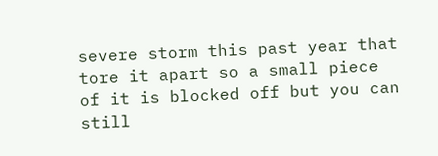severe storm this past year that tore it apart so a small piece of it is blocked off but you can still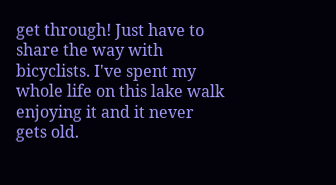get through! Just have to share the way with bicyclists. I've spent my whole life on this lake walk enjoying it and it never gets old.